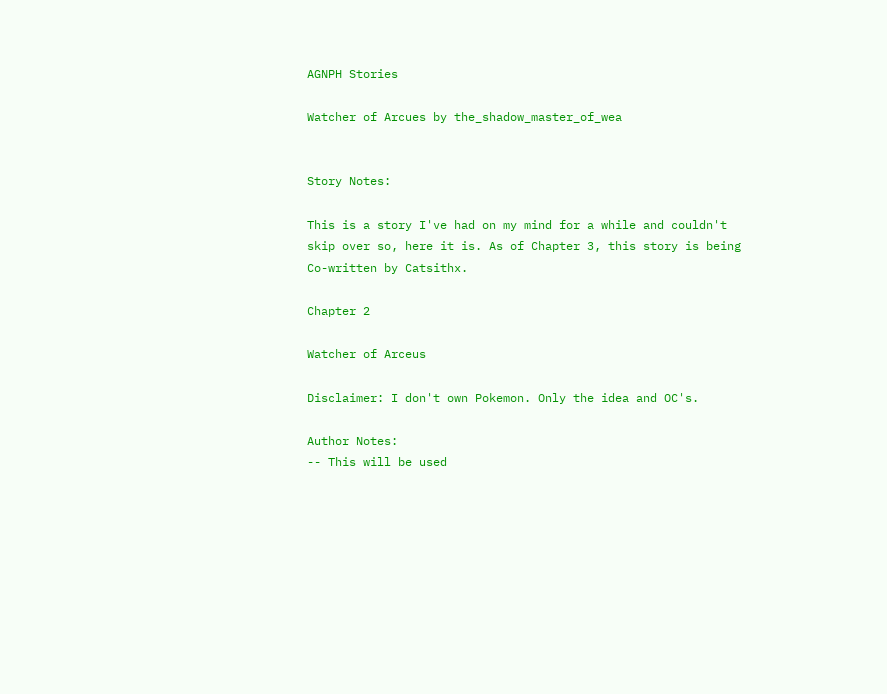AGNPH Stories

Watcher of Arcues by the_shadow_master_of_wea


Story Notes:

This is a story I've had on my mind for a while and couldn't skip over so, here it is. As of Chapter 3, this story is being Co-written by Catsithx.

Chapter 2

Watcher of Arceus

Disclaimer: I don't own Pokemon. Only the idea and OC's.

Author Notes:
-- This will be used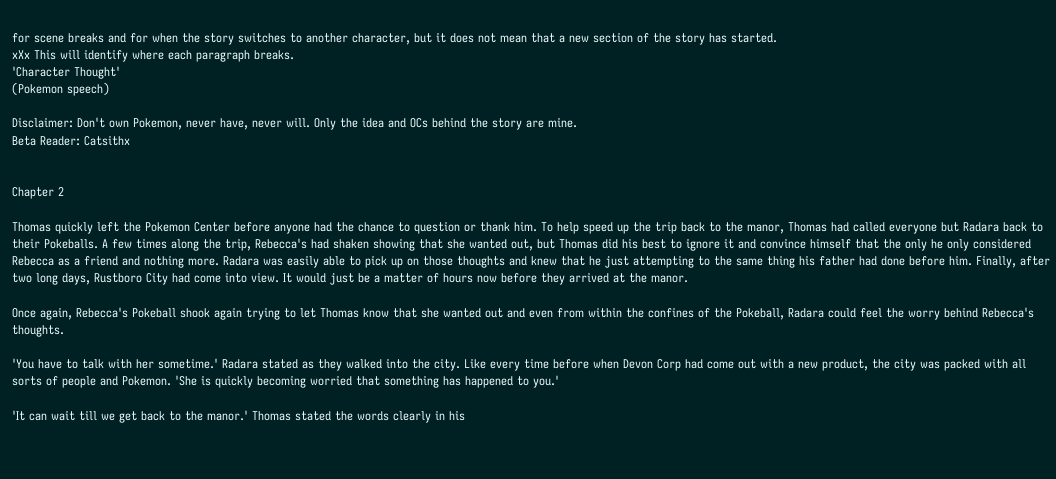for scene breaks and for when the story switches to another character, but it does not mean that a new section of the story has started.
xXx This will identify where each paragraph breaks.
'Character Thought'
(Pokemon speech)

Disclaimer: Don't own Pokemon, never have, never will. Only the idea and OCs behind the story are mine.
Beta Reader: Catsithx


Chapter 2

Thomas quickly left the Pokemon Center before anyone had the chance to question or thank him. To help speed up the trip back to the manor, Thomas had called everyone but Radara back to their Pokeballs. A few times along the trip, Rebecca's had shaken showing that she wanted out, but Thomas did his best to ignore it and convince himself that the only he only considered Rebecca as a friend and nothing more. Radara was easily able to pick up on those thoughts and knew that he just attempting to the same thing his father had done before him. Finally, after two long days, Rustboro City had come into view. It would just be a matter of hours now before they arrived at the manor.

Once again, Rebecca's Pokeball shook again trying to let Thomas know that she wanted out and even from within the confines of the Pokeball, Radara could feel the worry behind Rebecca's thoughts.

'You have to talk with her sometime.' Radara stated as they walked into the city. Like every time before when Devon Corp had come out with a new product, the city was packed with all sorts of people and Pokemon. 'She is quickly becoming worried that something has happened to you.'

'It can wait till we get back to the manor.' Thomas stated the words clearly in his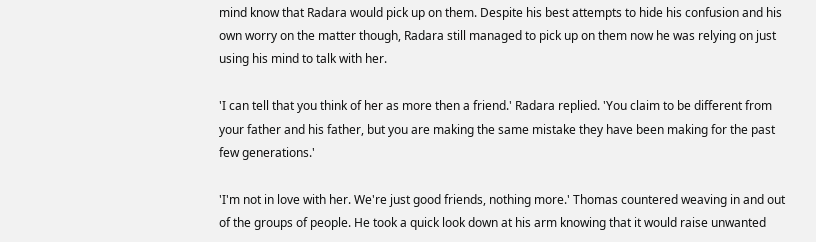mind know that Radara would pick up on them. Despite his best attempts to hide his confusion and his own worry on the matter though, Radara still managed to pick up on them now he was relying on just using his mind to talk with her.

'I can tell that you think of her as more then a friend.' Radara replied. 'You claim to be different from your father and his father, but you are making the same mistake they have been making for the past few generations.'

'I'm not in love with her. We're just good friends, nothing more.' Thomas countered weaving in and out of the groups of people. He took a quick look down at his arm knowing that it would raise unwanted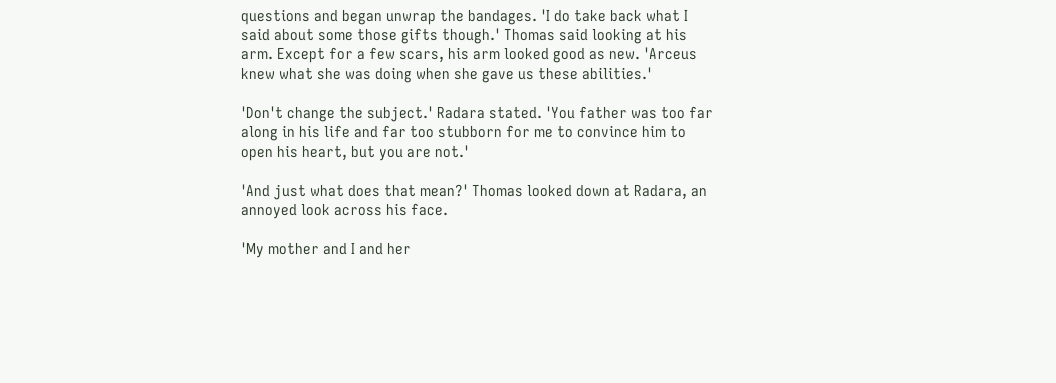questions and began unwrap the bandages. 'I do take back what I said about some those gifts though.' Thomas said looking at his arm. Except for a few scars, his arm looked good as new. 'Arceus knew what she was doing when she gave us these abilities.'

'Don't change the subject.' Radara stated. 'You father was too far along in his life and far too stubborn for me to convince him to open his heart, but you are not.'

'And just what does that mean?' Thomas looked down at Radara, an annoyed look across his face.

'My mother and I and her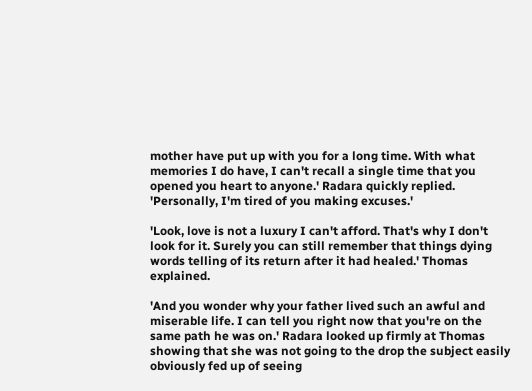mother have put up with you for a long time. With what memories I do have, I can't recall a single time that you opened you heart to anyone.' Radara quickly replied. 'Personally, I'm tired of you making excuses.'

'Look, love is not a luxury I can't afford. That's why I don't look for it. Surely you can still remember that things dying words telling of its return after it had healed.' Thomas explained.

'And you wonder why your father lived such an awful and miserable life. I can tell you right now that you're on the same path he was on.' Radara looked up firmly at Thomas showing that she was not going to the drop the subject easily obviously fed up of seeing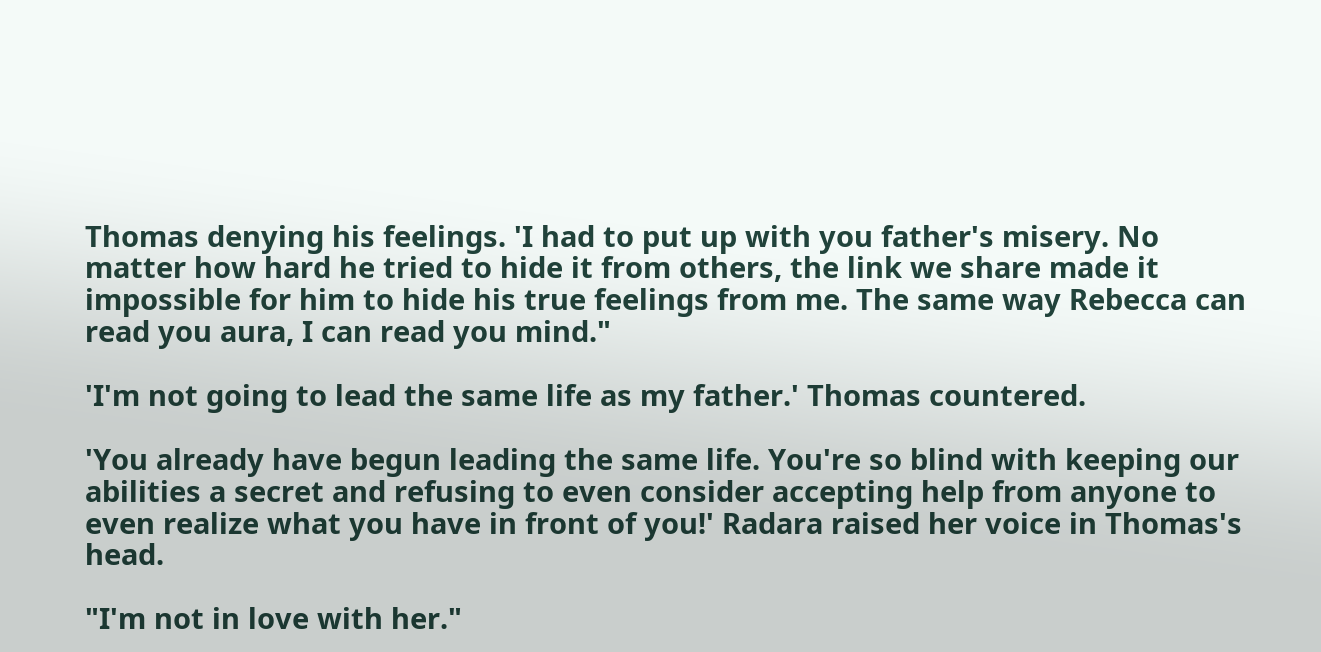Thomas denying his feelings. 'I had to put up with you father's misery. No matter how hard he tried to hide it from others, the link we share made it impossible for him to hide his true feelings from me. The same way Rebecca can read you aura, I can read you mind."

'I'm not going to lead the same life as my father.' Thomas countered.

'You already have begun leading the same life. You're so blind with keeping our abilities a secret and refusing to even consider accepting help from anyone to even realize what you have in front of you!' Radara raised her voice in Thomas's head.

"I'm not in love with her."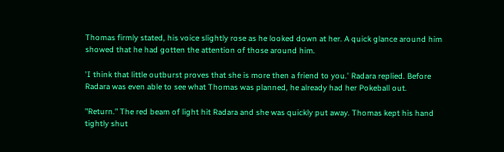Thomas firmly stated, his voice slightly rose as he looked down at her. A quick glance around him showed that he had gotten the attention of those around him.

'I think that little outburst proves that she is more then a friend to you.' Radara replied. Before Radara was even able to see what Thomas was planned, he already had her Pokeball out.

"Return." The red beam of light hit Radara and she was quickly put away. Thomas kept his hand tightly shut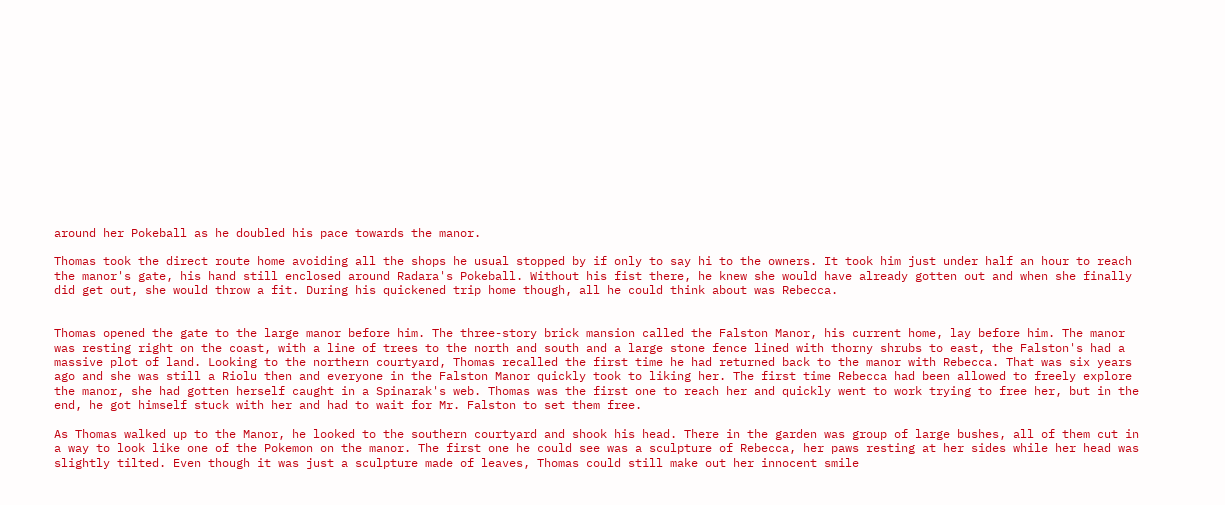around her Pokeball as he doubled his pace towards the manor.

Thomas took the direct route home avoiding all the shops he usual stopped by if only to say hi to the owners. It took him just under half an hour to reach the manor's gate, his hand still enclosed around Radara's Pokeball. Without his fist there, he knew she would have already gotten out and when she finally did get out, she would throw a fit. During his quickened trip home though, all he could think about was Rebecca.


Thomas opened the gate to the large manor before him. The three-story brick mansion called the Falston Manor, his current home, lay before him. The manor was resting right on the coast, with a line of trees to the north and south and a large stone fence lined with thorny shrubs to east, the Falston's had a massive plot of land. Looking to the northern courtyard, Thomas recalled the first time he had returned back to the manor with Rebecca. That was six years ago and she was still a Riolu then and everyone in the Falston Manor quickly took to liking her. The first time Rebecca had been allowed to freely explore the manor, she had gotten herself caught in a Spinarak's web. Thomas was the first one to reach her and quickly went to work trying to free her, but in the end, he got himself stuck with her and had to wait for Mr. Falston to set them free.

As Thomas walked up to the Manor, he looked to the southern courtyard and shook his head. There in the garden was group of large bushes, all of them cut in a way to look like one of the Pokemon on the manor. The first one he could see was a sculpture of Rebecca, her paws resting at her sides while her head was slightly tilted. Even though it was just a sculpture made of leaves, Thomas could still make out her innocent smile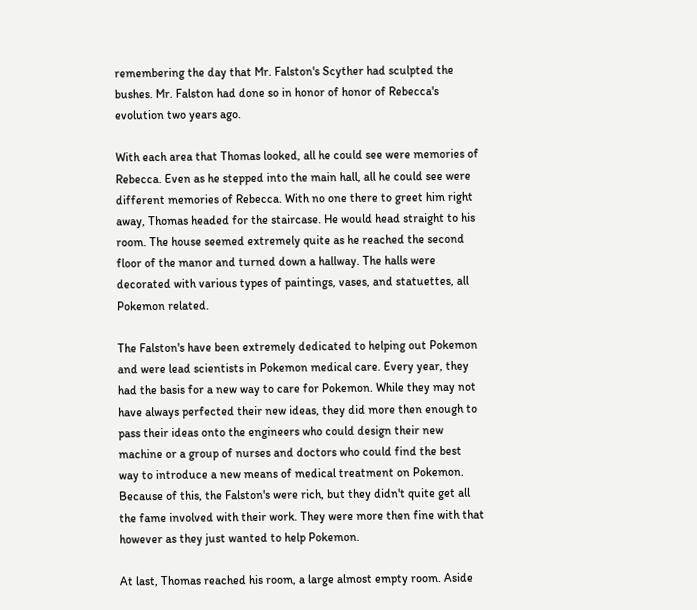remembering the day that Mr. Falston's Scyther had sculpted the bushes. Mr. Falston had done so in honor of honor of Rebecca's evolution two years ago.

With each area that Thomas looked, all he could see were memories of Rebecca. Even as he stepped into the main hall, all he could see were different memories of Rebecca. With no one there to greet him right away, Thomas headed for the staircase. He would head straight to his room. The house seemed extremely quite as he reached the second floor of the manor and turned down a hallway. The halls were decorated with various types of paintings, vases, and statuettes, all Pokemon related.

The Falston's have been extremely dedicated to helping out Pokemon and were lead scientists in Pokemon medical care. Every year, they had the basis for a new way to care for Pokemon. While they may not have always perfected their new ideas, they did more then enough to pass their ideas onto the engineers who could design their new machine or a group of nurses and doctors who could find the best way to introduce a new means of medical treatment on Pokemon. Because of this, the Falston's were rich, but they didn't quite get all the fame involved with their work. They were more then fine with that however as they just wanted to help Pokemon.

At last, Thomas reached his room, a large almost empty room. Aside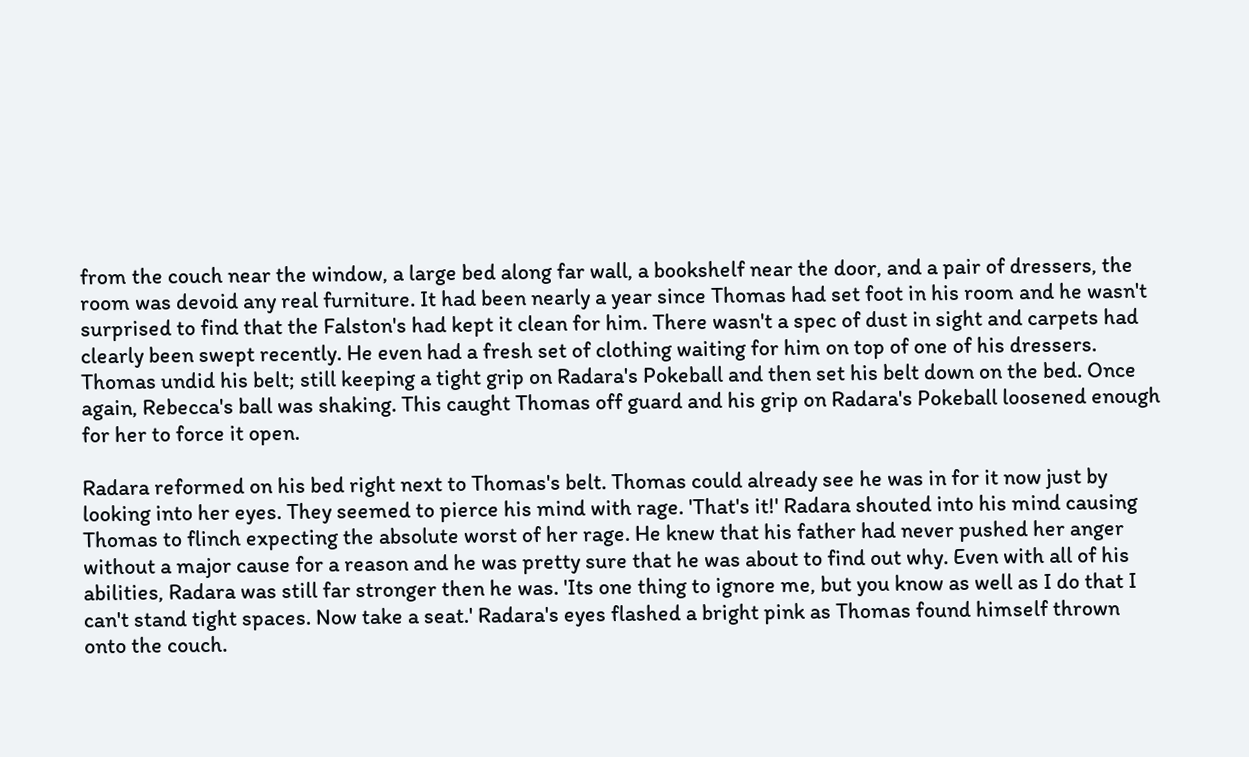from the couch near the window, a large bed along far wall, a bookshelf near the door, and a pair of dressers, the room was devoid any real furniture. It had been nearly a year since Thomas had set foot in his room and he wasn't surprised to find that the Falston's had kept it clean for him. There wasn't a spec of dust in sight and carpets had clearly been swept recently. He even had a fresh set of clothing waiting for him on top of one of his dressers. Thomas undid his belt; still keeping a tight grip on Radara's Pokeball and then set his belt down on the bed. Once again, Rebecca's ball was shaking. This caught Thomas off guard and his grip on Radara's Pokeball loosened enough for her to force it open.

Radara reformed on his bed right next to Thomas's belt. Thomas could already see he was in for it now just by looking into her eyes. They seemed to pierce his mind with rage. 'That's it!' Radara shouted into his mind causing Thomas to flinch expecting the absolute worst of her rage. He knew that his father had never pushed her anger without a major cause for a reason and he was pretty sure that he was about to find out why. Even with all of his abilities, Radara was still far stronger then he was. 'Its one thing to ignore me, but you know as well as I do that I can't stand tight spaces. Now take a seat.' Radara's eyes flashed a bright pink as Thomas found himself thrown onto the couch.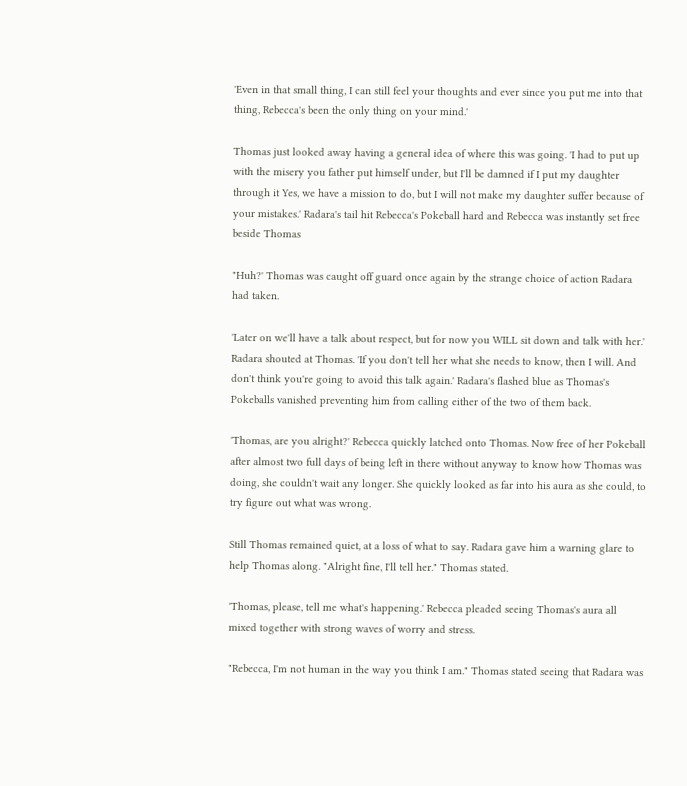'Even in that small thing, I can still feel your thoughts and ever since you put me into that thing, Rebecca's been the only thing on your mind.'

Thomas just looked away having a general idea of where this was going. 'I had to put up with the misery you father put himself under, but I'll be damned if I put my daughter through it Yes, we have a mission to do, but I will not make my daughter suffer because of your mistakes.' Radara's tail hit Rebecca's Pokeball hard and Rebecca was instantly set free beside Thomas

"Huh?' Thomas was caught off guard once again by the strange choice of action Radara had taken.

'Later on we'll have a talk about respect, but for now you WILL sit down and talk with her.' Radara shouted at Thomas. 'If you don't tell her what she needs to know, then I will. And don't think you're going to avoid this talk again.' Radara's flashed blue as Thomas's Pokeballs vanished preventing him from calling either of the two of them back.

'Thomas, are you alright?' Rebecca quickly latched onto Thomas. Now free of her Pokeball after almost two full days of being left in there without anyway to know how Thomas was doing, she couldn't wait any longer. She quickly looked as far into his aura as she could, to try figure out what was wrong.

Still Thomas remained quiet, at a loss of what to say. Radara gave him a warning glare to help Thomas along. "Alright fine, I'll tell her." Thomas stated.

'Thomas, please, tell me what's happening.' Rebecca pleaded seeing Thomas's aura all mixed together with strong waves of worry and stress.

"Rebecca, I'm not human in the way you think I am." Thomas stated seeing that Radara was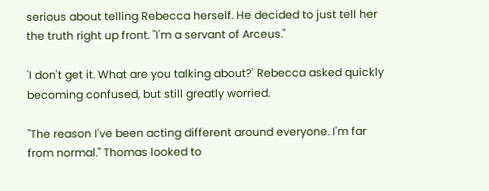serious about telling Rebecca herself. He decided to just tell her the truth right up front. "I'm a servant of Arceus."

'I don't get it. What are you talking about?' Rebecca asked quickly becoming confused, but still greatly worried.

"The reason I've been acting different around everyone. I'm far from normal." Thomas looked to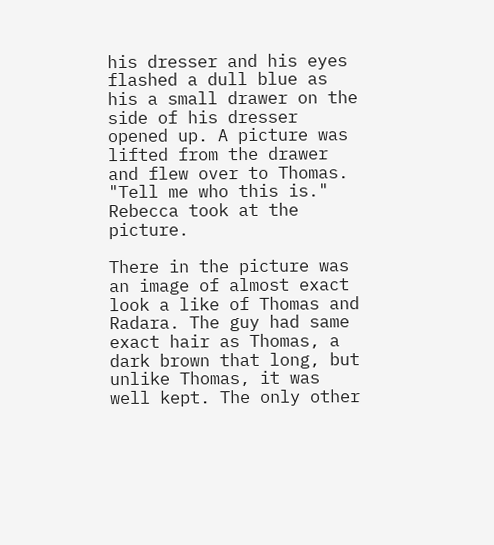his dresser and his eyes flashed a dull blue as his a small drawer on the side of his dresser opened up. A picture was lifted from the drawer and flew over to Thomas. "Tell me who this is." Rebecca took at the picture.

There in the picture was an image of almost exact look a like of Thomas and Radara. The guy had same exact hair as Thomas, a dark brown that long, but unlike Thomas, it was well kept. The only other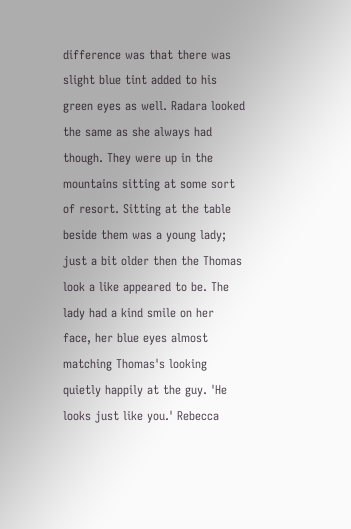difference was that there was slight blue tint added to his green eyes as well. Radara looked the same as she always had though. They were up in the mountains sitting at some sort of resort. Sitting at the table beside them was a young lady; just a bit older then the Thomas look a like appeared to be. The lady had a kind smile on her face, her blue eyes almost matching Thomas's looking quietly happily at the guy. 'He looks just like you.' Rebecca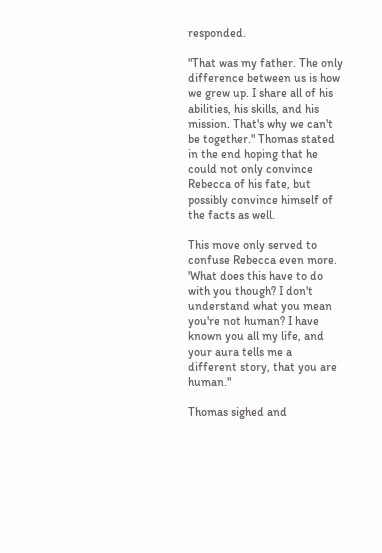responded.

"That was my father. The only difference between us is how we grew up. I share all of his abilities, his skills, and his mission. That's why we can't be together." Thomas stated in the end hoping that he could not only convince Rebecca of his fate, but possibly convince himself of the facts as well.

This move only served to confuse Rebecca even more. 'What does this have to do with you though? I don't understand what you mean you're not human? I have known you all my life, and your aura tells me a different story, that you are human."

Thomas sighed and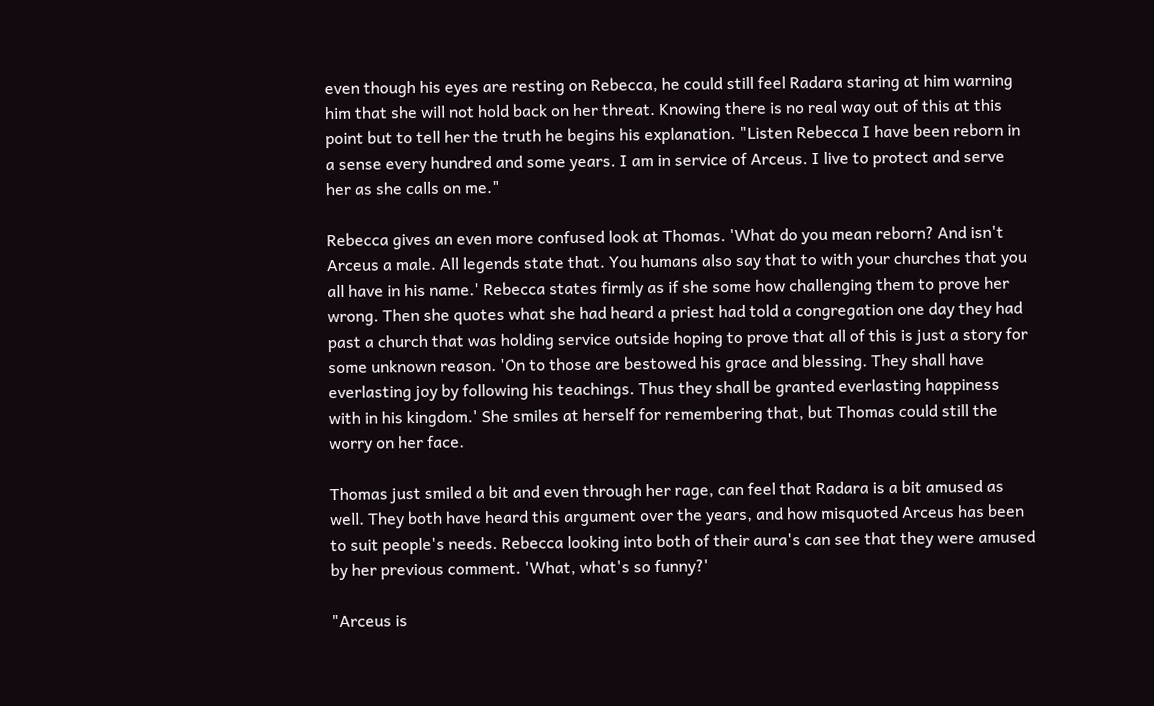even though his eyes are resting on Rebecca, he could still feel Radara staring at him warning him that she will not hold back on her threat. Knowing there is no real way out of this at this point but to tell her the truth he begins his explanation. "Listen Rebecca I have been reborn in a sense every hundred and some years. I am in service of Arceus. I live to protect and serve her as she calls on me."

Rebecca gives an even more confused look at Thomas. 'What do you mean reborn? And isn't Arceus a male. All legends state that. You humans also say that to with your churches that you all have in his name.' Rebecca states firmly as if she some how challenging them to prove her wrong. Then she quotes what she had heard a priest had told a congregation one day they had past a church that was holding service outside hoping to prove that all of this is just a story for some unknown reason. 'On to those are bestowed his grace and blessing. They shall have everlasting joy by following his teachings. Thus they shall be granted everlasting happiness with in his kingdom.' She smiles at herself for remembering that, but Thomas could still the worry on her face.

Thomas just smiled a bit and even through her rage, can feel that Radara is a bit amused as well. They both have heard this argument over the years, and how misquoted Arceus has been to suit people's needs. Rebecca looking into both of their aura's can see that they were amused by her previous comment. 'What, what's so funny?'

"Arceus is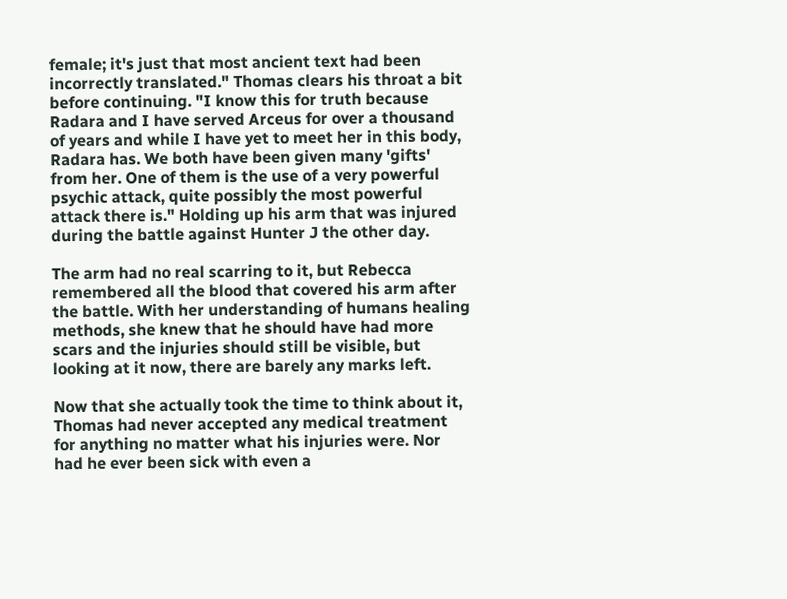female; it's just that most ancient text had been incorrectly translated." Thomas clears his throat a bit before continuing. "I know this for truth because Radara and I have served Arceus for over a thousand of years and while I have yet to meet her in this body, Radara has. We both have been given many 'gifts' from her. One of them is the use of a very powerful psychic attack, quite possibly the most powerful attack there is." Holding up his arm that was injured during the battle against Hunter J the other day.

The arm had no real scarring to it, but Rebecca remembered all the blood that covered his arm after the battle. With her understanding of humans healing methods, she knew that he should have had more scars and the injuries should still be visible, but looking at it now, there are barely any marks left.

Now that she actually took the time to think about it, Thomas had never accepted any medical treatment for anything no matter what his injuries were. Nor had he ever been sick with even a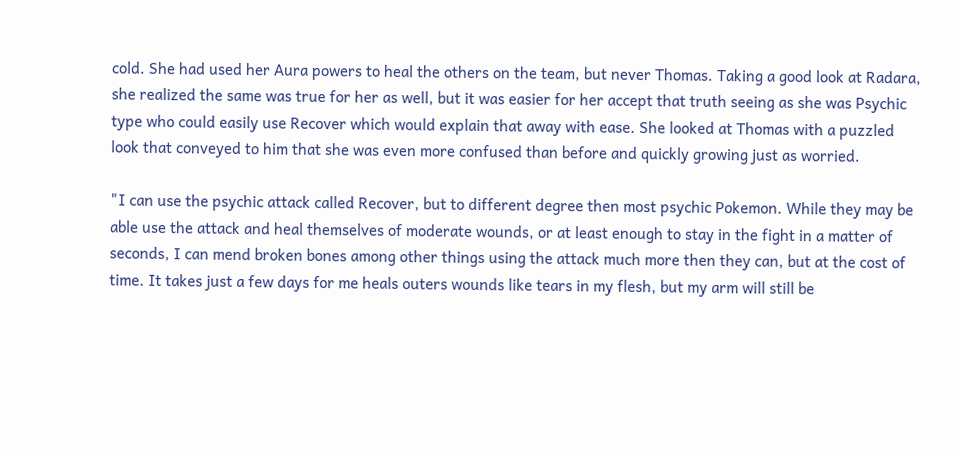cold. She had used her Aura powers to heal the others on the team, but never Thomas. Taking a good look at Radara, she realized the same was true for her as well, but it was easier for her accept that truth seeing as she was Psychic type who could easily use Recover which would explain that away with ease. She looked at Thomas with a puzzled look that conveyed to him that she was even more confused than before and quickly growing just as worried.

"I can use the psychic attack called Recover, but to different degree then most psychic Pokemon. While they may be able use the attack and heal themselves of moderate wounds, or at least enough to stay in the fight in a matter of seconds, I can mend broken bones among other things using the attack much more then they can, but at the cost of time. It takes just a few days for me heals outers wounds like tears in my flesh, but my arm will still be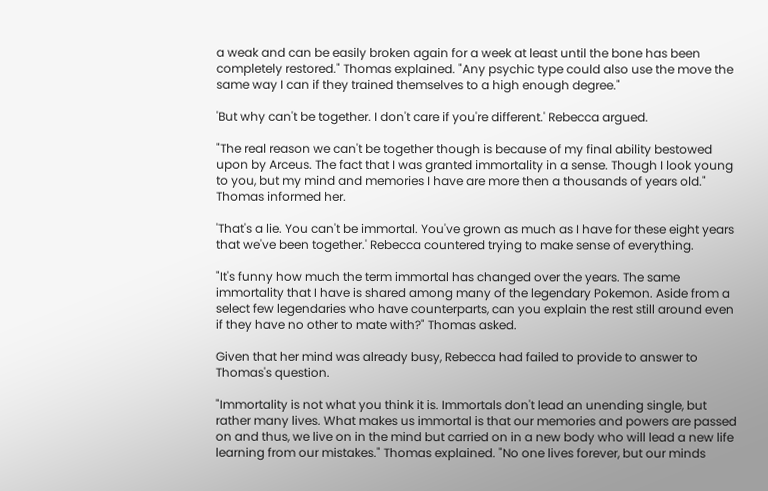a weak and can be easily broken again for a week at least until the bone has been completely restored." Thomas explained. "Any psychic type could also use the move the same way I can if they trained themselves to a high enough degree."

'But why can't be together. I don't care if you're different.' Rebecca argued.

"The real reason we can't be together though is because of my final ability bestowed upon by Arceus. The fact that I was granted immortality in a sense. Though I look young to you, but my mind and memories I have are more then a thousands of years old." Thomas informed her.

'That's a lie. You can't be immortal. You've grown as much as I have for these eight years that we've been together.' Rebecca countered trying to make sense of everything.

"It's funny how much the term immortal has changed over the years. The same immortality that I have is shared among many of the legendary Pokemon. Aside from a select few legendaries who have counterparts, can you explain the rest still around even if they have no other to mate with?" Thomas asked.

Given that her mind was already busy, Rebecca had failed to provide to answer to Thomas's question.

"Immortality is not what you think it is. Immortals don't lead an unending single, but rather many lives. What makes us immortal is that our memories and powers are passed on and thus, we live on in the mind but carried on in a new body who will lead a new life learning from our mistakes." Thomas explained. "No one lives forever, but our minds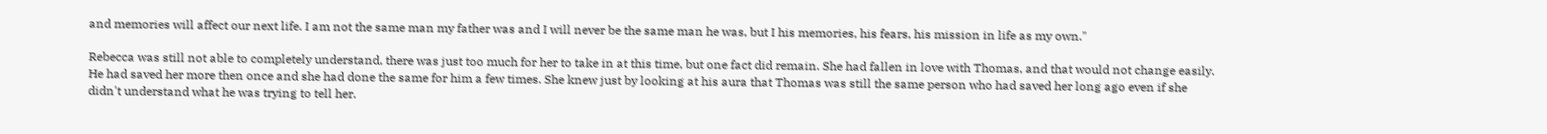and memories will affect our next life. I am not the same man my father was and I will never be the same man he was, but I his memories, his fears, his mission in life as my own."

Rebecca was still not able to completely understand, there was just too much for her to take in at this time, but one fact did remain. She had fallen in love with Thomas, and that would not change easily. He had saved her more then once and she had done the same for him a few times. She knew just by looking at his aura that Thomas was still the same person who had saved her long ago even if she didn't understand what he was trying to tell her.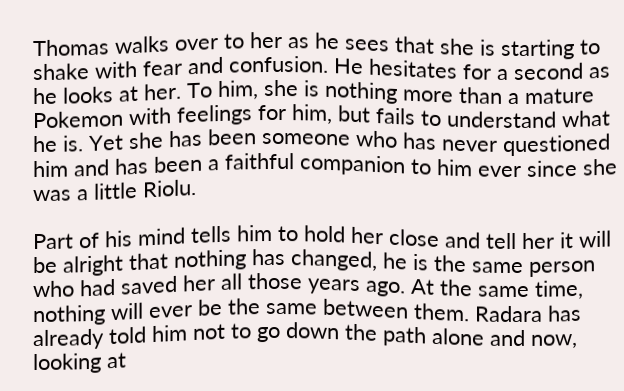Thomas walks over to her as he sees that she is starting to shake with fear and confusion. He hesitates for a second as he looks at her. To him, she is nothing more than a mature Pokemon with feelings for him, but fails to understand what he is. Yet she has been someone who has never questioned him and has been a faithful companion to him ever since she was a little Riolu.

Part of his mind tells him to hold her close and tell her it will be alright that nothing has changed, he is the same person who had saved her all those years ago. At the same time, nothing will ever be the same between them. Radara has already told him not to go down the path alone and now, looking at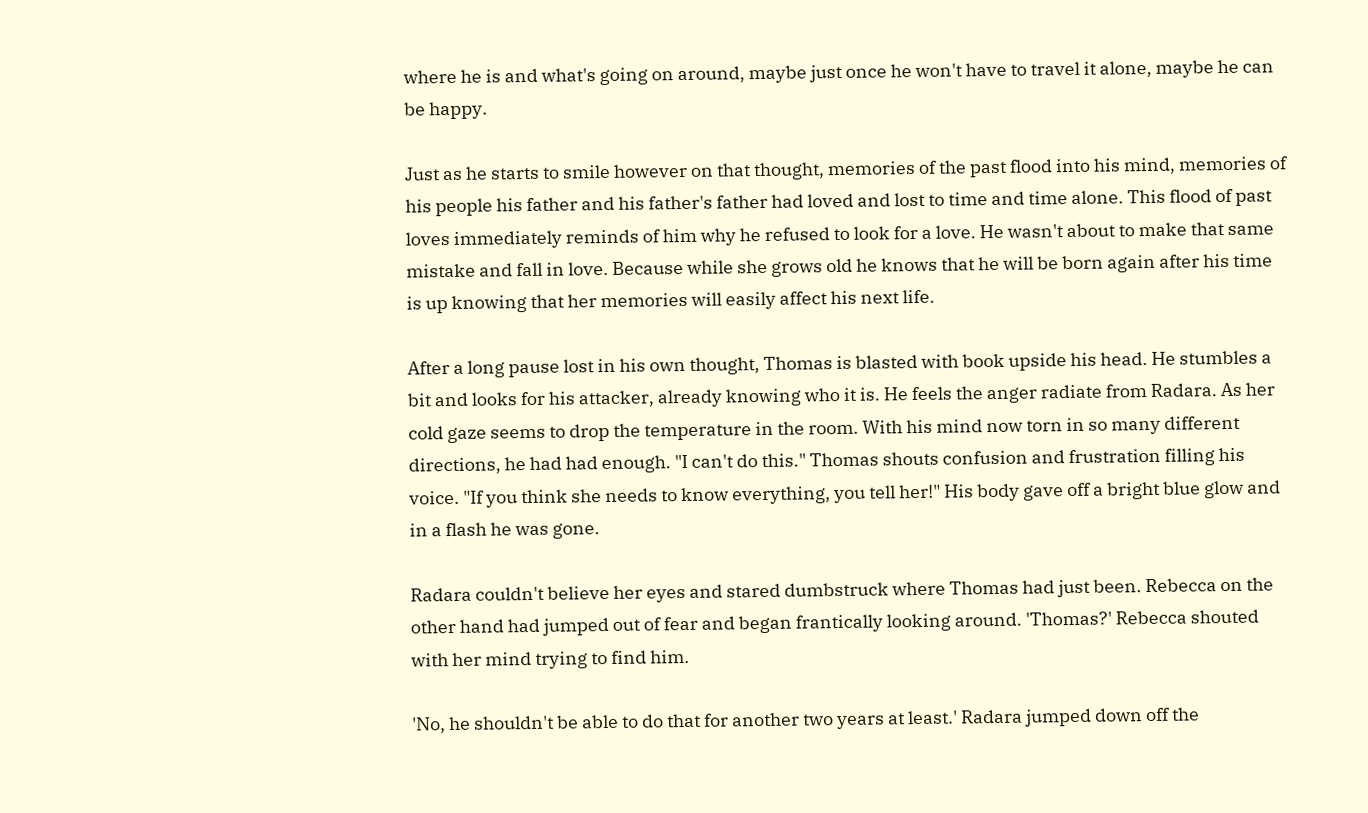where he is and what's going on around, maybe just once he won't have to travel it alone, maybe he can be happy.

Just as he starts to smile however on that thought, memories of the past flood into his mind, memories of his people his father and his father's father had loved and lost to time and time alone. This flood of past loves immediately reminds of him why he refused to look for a love. He wasn't about to make that same mistake and fall in love. Because while she grows old he knows that he will be born again after his time is up knowing that her memories will easily affect his next life.

After a long pause lost in his own thought, Thomas is blasted with book upside his head. He stumbles a bit and looks for his attacker, already knowing who it is. He feels the anger radiate from Radara. As her cold gaze seems to drop the temperature in the room. With his mind now torn in so many different directions, he had had enough. "I can't do this." Thomas shouts confusion and frustration filling his voice. "If you think she needs to know everything, you tell her!" His body gave off a bright blue glow and in a flash he was gone.

Radara couldn't believe her eyes and stared dumbstruck where Thomas had just been. Rebecca on the other hand had jumped out of fear and began frantically looking around. 'Thomas?' Rebecca shouted with her mind trying to find him.

'No, he shouldn't be able to do that for another two years at least.' Radara jumped down off the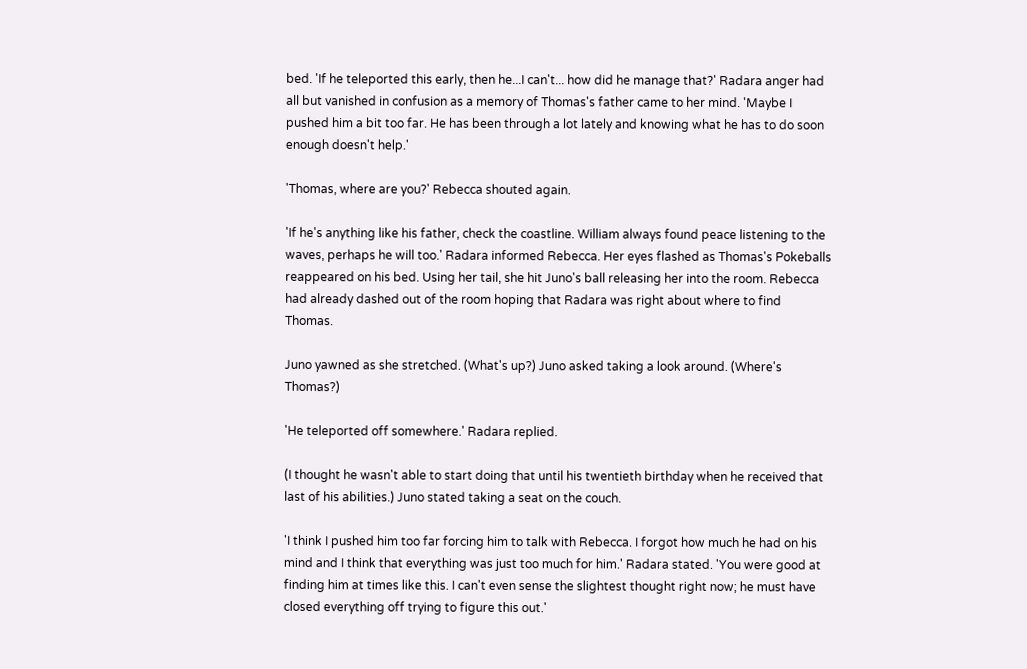bed. 'If he teleported this early, then he...I can't... how did he manage that?' Radara anger had all but vanished in confusion as a memory of Thomas's father came to her mind. 'Maybe I pushed him a bit too far. He has been through a lot lately and knowing what he has to do soon enough doesn't help.'

'Thomas, where are you?' Rebecca shouted again.

'If he's anything like his father, check the coastline. William always found peace listening to the waves, perhaps he will too.' Radara informed Rebecca. Her eyes flashed as Thomas's Pokeballs reappeared on his bed. Using her tail, she hit Juno's ball releasing her into the room. Rebecca had already dashed out of the room hoping that Radara was right about where to find Thomas.

Juno yawned as she stretched. (What's up?) Juno asked taking a look around. (Where's Thomas?)

'He teleported off somewhere.' Radara replied.

(I thought he wasn't able to start doing that until his twentieth birthday when he received that last of his abilities.) Juno stated taking a seat on the couch.

'I think I pushed him too far forcing him to talk with Rebecca. I forgot how much he had on his mind and I think that everything was just too much for him.' Radara stated. 'You were good at finding him at times like this. I can't even sense the slightest thought right now; he must have closed everything off trying to figure this out.'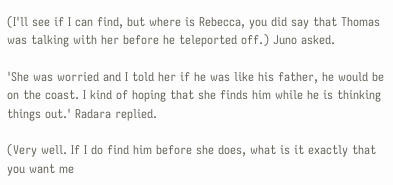(I'll see if I can find, but where is Rebecca, you did say that Thomas was talking with her before he teleported off.) Juno asked.

'She was worried and I told her if he was like his father, he would be on the coast. I kind of hoping that she finds him while he is thinking things out.' Radara replied.

(Very well. If I do find him before she does, what is it exactly that you want me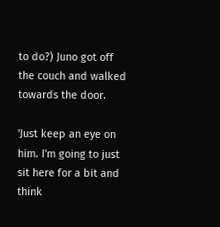to do?) Juno got off the couch and walked towards the door.

'Just keep an eye on him. I'm going to just sit here for a bit and think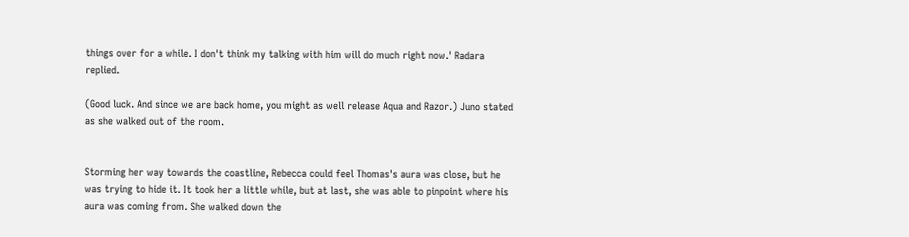things over for a while. I don't think my talking with him will do much right now.' Radara replied.

(Good luck. And since we are back home, you might as well release Aqua and Razor.) Juno stated as she walked out of the room.


Storming her way towards the coastline, Rebecca could feel Thomas's aura was close, but he was trying to hide it. It took her a little while, but at last, she was able to pinpoint where his aura was coming from. She walked down the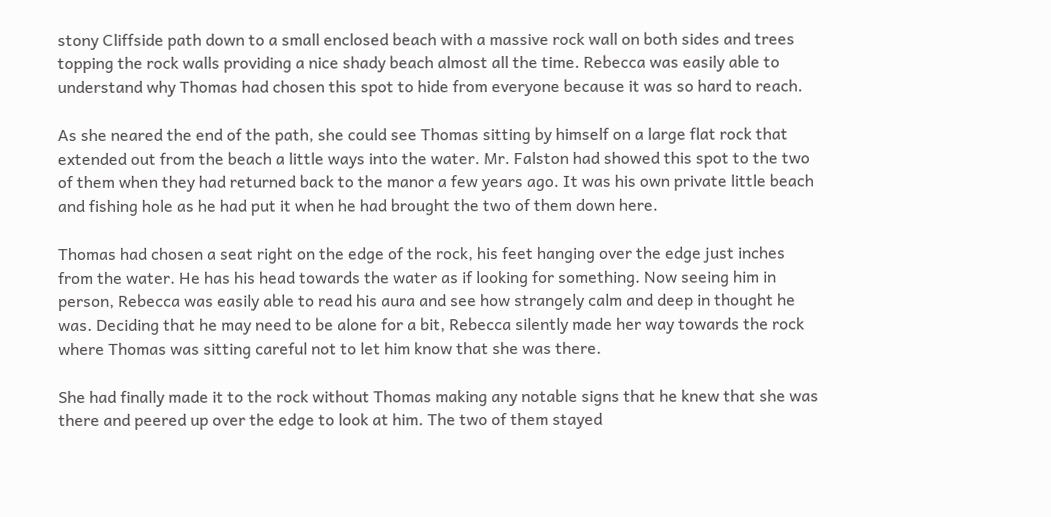stony Cliffside path down to a small enclosed beach with a massive rock wall on both sides and trees topping the rock walls providing a nice shady beach almost all the time. Rebecca was easily able to understand why Thomas had chosen this spot to hide from everyone because it was so hard to reach.

As she neared the end of the path, she could see Thomas sitting by himself on a large flat rock that extended out from the beach a little ways into the water. Mr. Falston had showed this spot to the two of them when they had returned back to the manor a few years ago. It was his own private little beach and fishing hole as he had put it when he had brought the two of them down here.

Thomas had chosen a seat right on the edge of the rock, his feet hanging over the edge just inches from the water. He has his head towards the water as if looking for something. Now seeing him in person, Rebecca was easily able to read his aura and see how strangely calm and deep in thought he was. Deciding that he may need to be alone for a bit, Rebecca silently made her way towards the rock where Thomas was sitting careful not to let him know that she was there.

She had finally made it to the rock without Thomas making any notable signs that he knew that she was there and peered up over the edge to look at him. The two of them stayed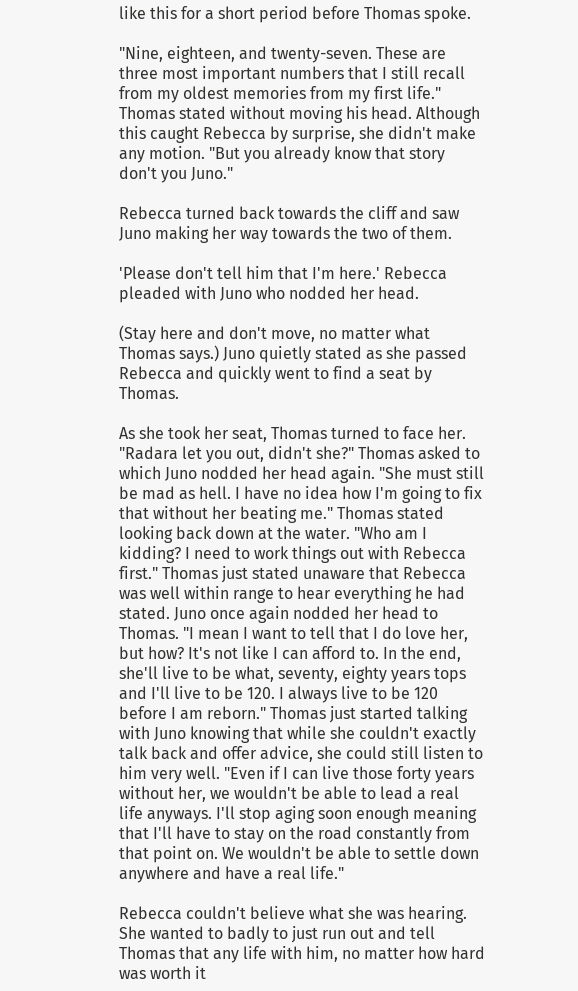like this for a short period before Thomas spoke.

"Nine, eighteen, and twenty-seven. These are three most important numbers that I still recall from my oldest memories from my first life." Thomas stated without moving his head. Although this caught Rebecca by surprise, she didn't make any motion. "But you already know that story don't you Juno."

Rebecca turned back towards the cliff and saw Juno making her way towards the two of them.

'Please don't tell him that I'm here.' Rebecca pleaded with Juno who nodded her head.

(Stay here and don't move, no matter what Thomas says.) Juno quietly stated as she passed Rebecca and quickly went to find a seat by Thomas.

As she took her seat, Thomas turned to face her. "Radara let you out, didn't she?" Thomas asked to which Juno nodded her head again. "She must still be mad as hell. I have no idea how I'm going to fix that without her beating me." Thomas stated looking back down at the water. "Who am I kidding? I need to work things out with Rebecca first." Thomas just stated unaware that Rebecca was well within range to hear everything he had stated. Juno once again nodded her head to Thomas. "I mean I want to tell that I do love her, but how? It's not like I can afford to. In the end, she'll live to be what, seventy, eighty years tops and I'll live to be 120. I always live to be 120 before I am reborn." Thomas just started talking with Juno knowing that while she couldn't exactly talk back and offer advice, she could still listen to him very well. "Even if I can live those forty years without her, we wouldn't be able to lead a real life anyways. I'll stop aging soon enough meaning that I'll have to stay on the road constantly from that point on. We wouldn't be able to settle down anywhere and have a real life."

Rebecca couldn't believe what she was hearing. She wanted to badly to just run out and tell Thomas that any life with him, no matter how hard was worth it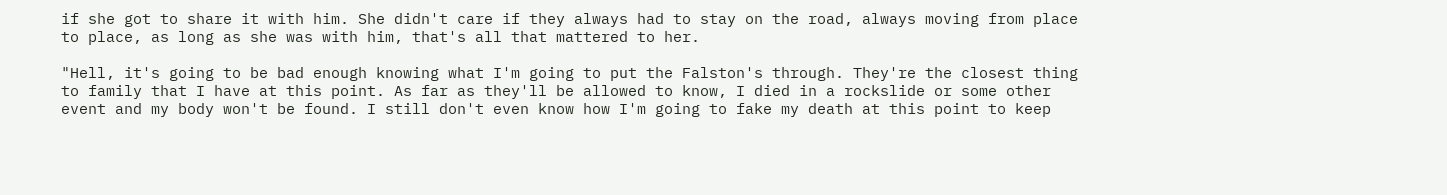if she got to share it with him. She didn't care if they always had to stay on the road, always moving from place to place, as long as she was with him, that's all that mattered to her.

"Hell, it's going to be bad enough knowing what I'm going to put the Falston's through. They're the closest thing to family that I have at this point. As far as they'll be allowed to know, I died in a rockslide or some other event and my body won't be found. I still don't even know how I'm going to fake my death at this point to keep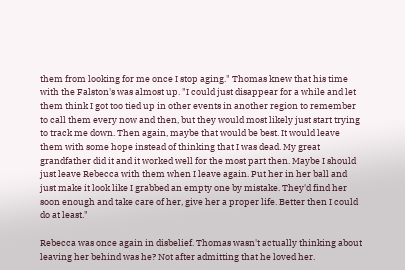them from looking for me once I stop aging." Thomas knew that his time with the Falston's was almost up. "I could just disappear for a while and let them think I got too tied up in other events in another region to remember to call them every now and then, but they would most likely just start trying to track me down. Then again, maybe that would be best. It would leave them with some hope instead of thinking that I was dead. My great grandfather did it and it worked well for the most part then. Maybe I should just leave Rebecca with them when I leave again. Put her in her ball and just make it look like I grabbed an empty one by mistake. They'd find her soon enough and take care of her, give her a proper life. Better then I could do at least."

Rebecca was once again in disbelief. Thomas wasn't actually thinking about leaving her behind was he? Not after admitting that he loved her.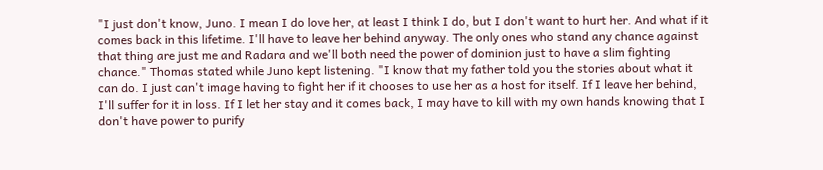"I just don't know, Juno. I mean I do love her, at least I think I do, but I don't want to hurt her. And what if it comes back in this lifetime. I'll have to leave her behind anyway. The only ones who stand any chance against that thing are just me and Radara and we'll both need the power of dominion just to have a slim fighting chance." Thomas stated while Juno kept listening. "I know that my father told you the stories about what it can do. I just can't image having to fight her if it chooses to use her as a host for itself. If I leave her behind, I'll suffer for it in loss. If I let her stay and it comes back, I may have to kill with my own hands knowing that I don't have power to purify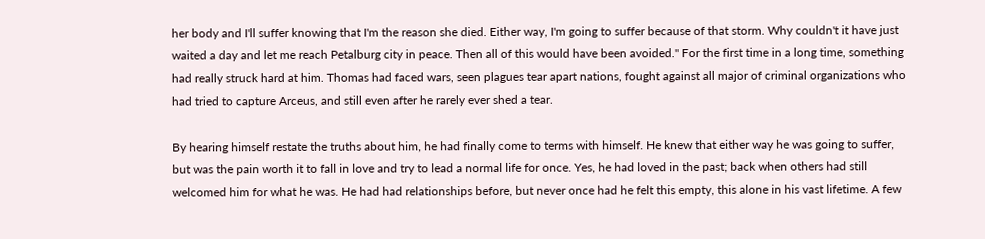her body and I'll suffer knowing that I'm the reason she died. Either way, I'm going to suffer because of that storm. Why couldn't it have just waited a day and let me reach Petalburg city in peace. Then all of this would have been avoided." For the first time in a long time, something had really struck hard at him. Thomas had faced wars, seen plagues tear apart nations, fought against all major of criminal organizations who had tried to capture Arceus, and still even after he rarely ever shed a tear.

By hearing himself restate the truths about him, he had finally come to terms with himself. He knew that either way he was going to suffer, but was the pain worth it to fall in love and try to lead a normal life for once. Yes, he had loved in the past; back when others had still welcomed him for what he was. He had had relationships before, but never once had he felt this empty, this alone in his vast lifetime. A few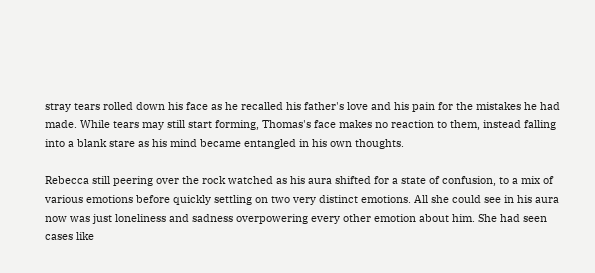stray tears rolled down his face as he recalled his father's love and his pain for the mistakes he had made. While tears may still start forming, Thomas's face makes no reaction to them, instead falling into a blank stare as his mind became entangled in his own thoughts.

Rebecca still peering over the rock watched as his aura shifted for a state of confusion, to a mix of various emotions before quickly settling on two very distinct emotions. All she could see in his aura now was just loneliness and sadness overpowering every other emotion about him. She had seen cases like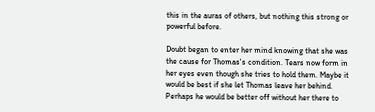this in the auras of others, but nothing this strong or powerful before.

Doubt began to enter her mind knowing that she was the cause for Thomas's condition. Tears now form in her eyes even though she tries to hold them. Maybe it would be best if she let Thomas leave her behind. Perhaps he would be better off without her there to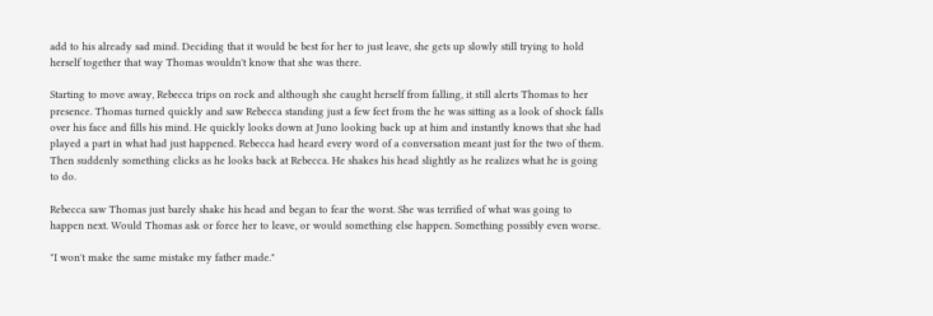add to his already sad mind. Deciding that it would be best for her to just leave, she gets up slowly still trying to hold herself together that way Thomas wouldn't know that she was there.

Starting to move away, Rebecca trips on rock and although she caught herself from falling, it still alerts Thomas to her presence. Thomas turned quickly and saw Rebecca standing just a few feet from the he was sitting as a look of shock falls over his face and fills his mind. He quickly looks down at Juno looking back up at him and instantly knows that she had played a part in what had just happened. Rebecca had heard every word of a conversation meant just for the two of them. Then suddenly something clicks as he looks back at Rebecca. He shakes his head slightly as he realizes what he is going to do.

Rebecca saw Thomas just barely shake his head and began to fear the worst. She was terrified of what was going to happen next. Would Thomas ask or force her to leave, or would something else happen. Something possibly even worse.

"I won't make the same mistake my father made."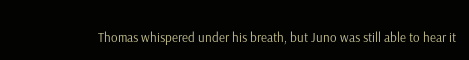Thomas whispered under his breath, but Juno was still able to hear it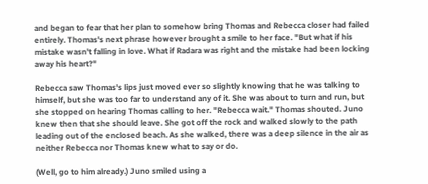and began to fear that her plan to somehow bring Thomas and Rebecca closer had failed entirely. Thomas's next phrase however brought a smile to her face. "But what if his mistake wasn't falling in love. What if Radara was right and the mistake had been locking away his heart?"

Rebecca saw Thomas's lips just moved ever so slightly knowing that he was talking to himself, but she was too far to understand any of it. She was about to turn and run, but she stopped on hearing Thomas calling to her. "Rebecca wait." Thomas shouted. Juno knew then that she should leave. She got off the rock and walked slowly to the path leading out of the enclosed beach. As she walked, there was a deep silence in the air as neither Rebecca nor Thomas knew what to say or do.

(Well, go to him already.) Juno smiled using a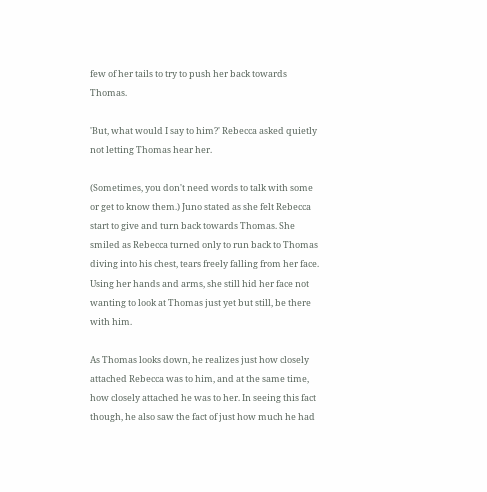few of her tails to try to push her back towards Thomas.

'But, what would I say to him?' Rebecca asked quietly not letting Thomas hear her.

(Sometimes, you don't need words to talk with some or get to know them.) Juno stated as she felt Rebecca start to give and turn back towards Thomas. She smiled as Rebecca turned only to run back to Thomas diving into his chest, tears freely falling from her face. Using her hands and arms, she still hid her face not wanting to look at Thomas just yet but still, be there with him.

As Thomas looks down, he realizes just how closely attached Rebecca was to him, and at the same time, how closely attached he was to her. In seeing this fact though, he also saw the fact of just how much he had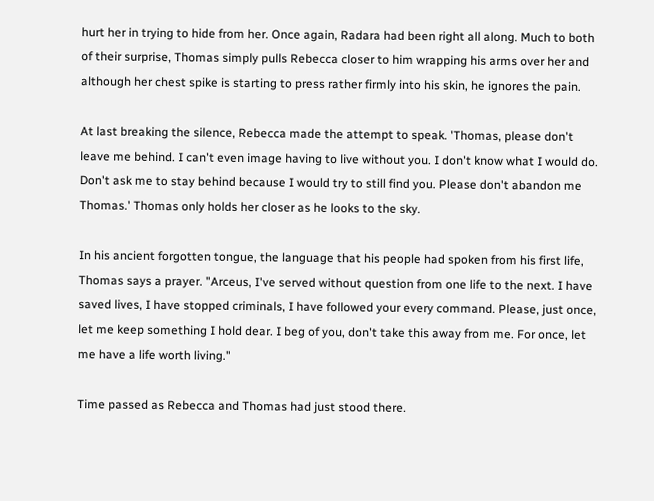hurt her in trying to hide from her. Once again, Radara had been right all along. Much to both of their surprise, Thomas simply pulls Rebecca closer to him wrapping his arms over her and although her chest spike is starting to press rather firmly into his skin, he ignores the pain.

At last breaking the silence, Rebecca made the attempt to speak. 'Thomas, please don't leave me behind. I can't even image having to live without you. I don't know what I would do. Don't ask me to stay behind because I would try to still find you. Please don't abandon me Thomas.' Thomas only holds her closer as he looks to the sky.

In his ancient forgotten tongue, the language that his people had spoken from his first life, Thomas says a prayer. "Arceus, I've served without question from one life to the next. I have saved lives, I have stopped criminals, I have followed your every command. Please, just once, let me keep something I hold dear. I beg of you, don't take this away from me. For once, let me have a life worth living."

Time passed as Rebecca and Thomas had just stood there.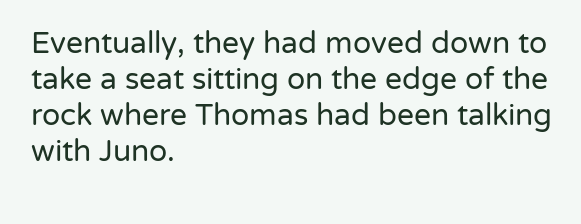Eventually, they had moved down to take a seat sitting on the edge of the rock where Thomas had been talking with Juno.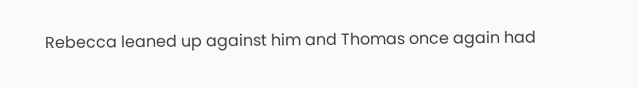Rebecca leaned up against him and Thomas once again had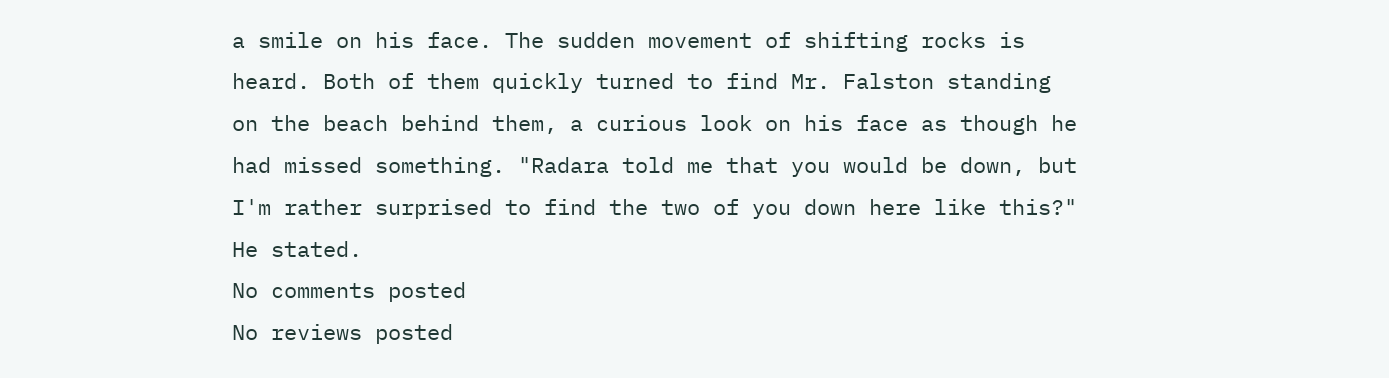a smile on his face. The sudden movement of shifting rocks is heard. Both of them quickly turned to find Mr. Falston standing on the beach behind them, a curious look on his face as though he had missed something. "Radara told me that you would be down, but I'm rather surprised to find the two of you down here like this?" He stated.
No comments posted
No reviews posted